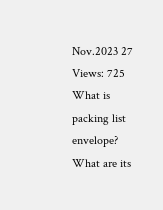Nov.2023 27
Views: 725
What is packing list envelope? What are its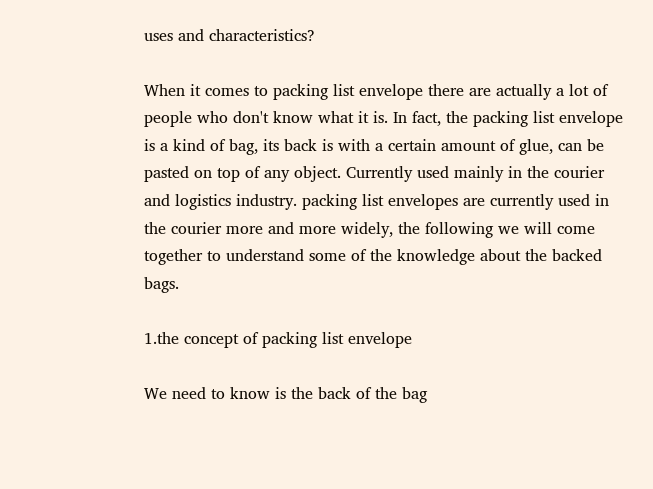uses and characteristics?

When it comes to packing list envelope there are actually a lot of people who don't know what it is. In fact, the packing list envelope is a kind of bag, its back is with a certain amount of glue, can be pasted on top of any object. Currently used mainly in the courier and logistics industry. packing list envelopes are currently used in the courier more and more widely, the following we will come together to understand some of the knowledge about the backed bags.

1.the concept of packing list envelope

We need to know is the back of the bag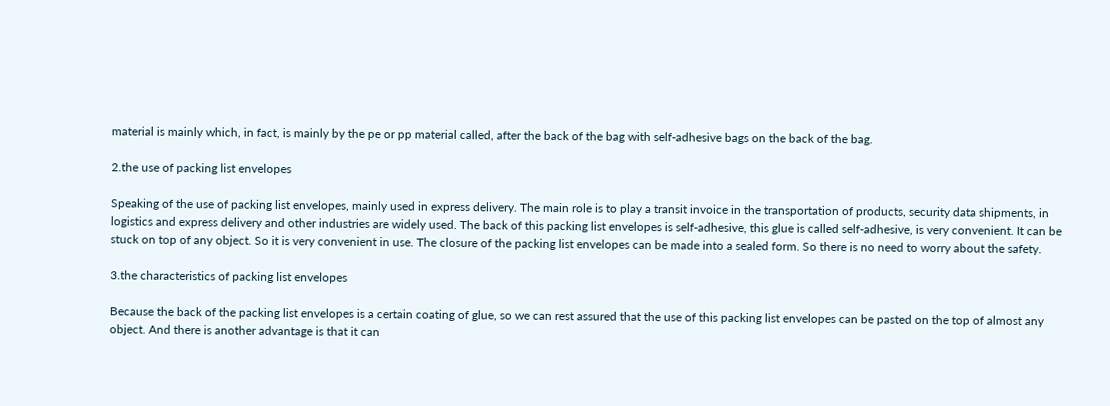material is mainly which, in fact, is mainly by the pe or pp material called, after the back of the bag with self-adhesive bags on the back of the bag.

2.the use of packing list envelopes

Speaking of the use of packing list envelopes, mainly used in express delivery. The main role is to play a transit invoice in the transportation of products, security data shipments, in logistics and express delivery and other industries are widely used. The back of this packing list envelopes is self-adhesive, this glue is called self-adhesive, is very convenient. It can be stuck on top of any object. So it is very convenient in use. The closure of the packing list envelopes can be made into a sealed form. So there is no need to worry about the safety.

3.the characteristics of packing list envelopes

Because the back of the packing list envelopes is a certain coating of glue, so we can rest assured that the use of this packing list envelopes can be pasted on the top of almost any object. And there is another advantage is that it can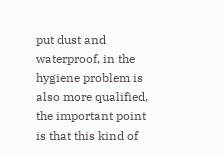put dust and waterproof, in the hygiene problem is also more qualified, the important point is that this kind of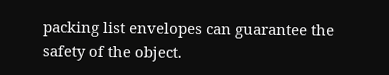packing list envelopes can guarantee the safety of the object.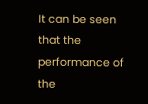It can be seen that the performance of the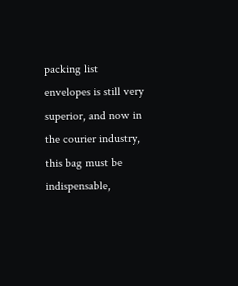packing list envelopes is still very superior, and now in the courier industry, this bag must be indispensable,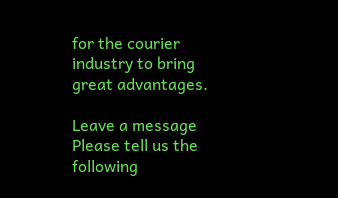for the courier industry to bring great advantages.

Leave a message
Please tell us the following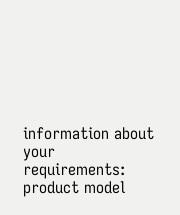information about your requirements: product model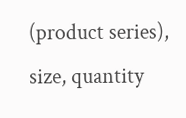(product series), size, quantity